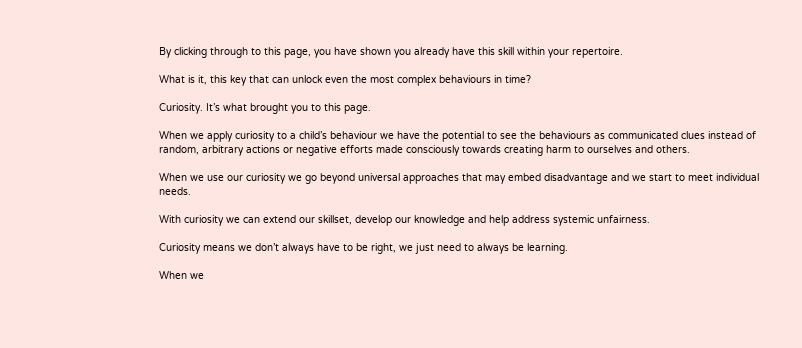By clicking through to this page, you have shown you already have this skill within your repertoire.

What is it, this key that can unlock even the most complex behaviours in time?

Curiosity. It’s what brought you to this page.

When we apply curiosity to a child’s behaviour we have the potential to see the behaviours as communicated clues instead of random, arbitrary actions or negative efforts made consciously towards creating harm to ourselves and others.

When we use our curiosity we go beyond universal approaches that may embed disadvantage and we start to meet individual needs.

With curiosity we can extend our skillset, develop our knowledge and help address systemic unfairness.

Curiosity means we don’t always have to be right, we just need to always be learning.

When we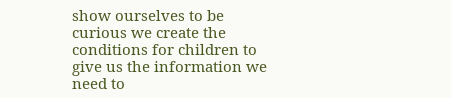show ourselves to be curious we create the conditions for children to give us the information we need to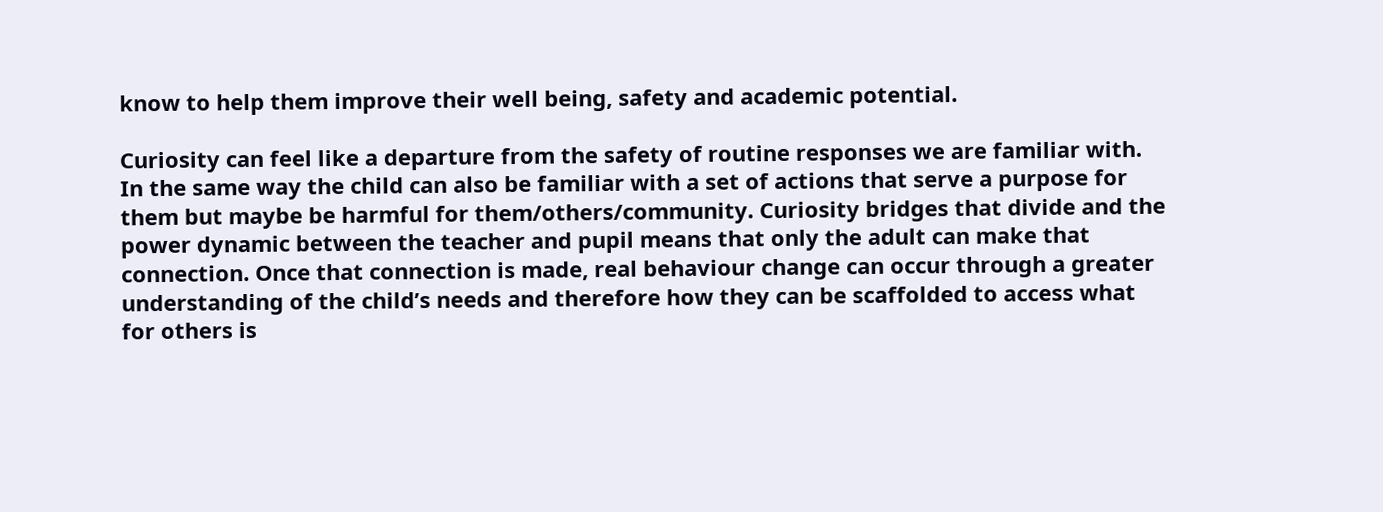know to help them improve their well being, safety and academic potential.

Curiosity can feel like a departure from the safety of routine responses we are familiar with. In the same way the child can also be familiar with a set of actions that serve a purpose for them but maybe be harmful for them/others/community. Curiosity bridges that divide and the power dynamic between the teacher and pupil means that only the adult can make that connection. Once that connection is made, real behaviour change can occur through a greater understanding of the child’s needs and therefore how they can be scaffolded to access what for others is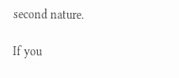second nature.

If you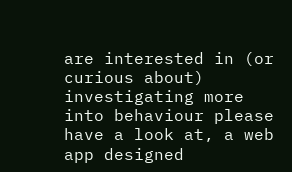are interested in (or curious about) investigating more into behaviour please have a look at, a web app designed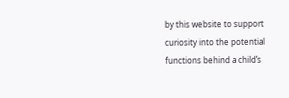by this website to support curiosity into the potential functions behind a child’s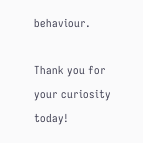behaviour.

Thank you for your curiosity today!